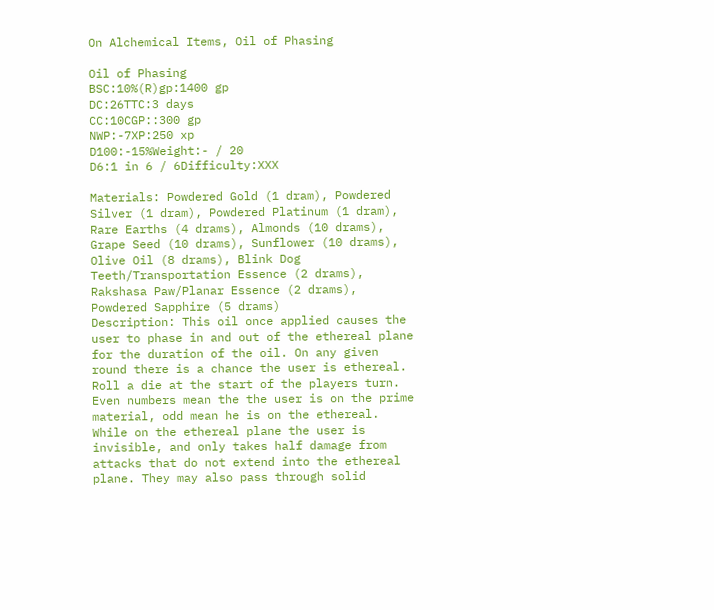On Alchemical Items, Oil of Phasing

Oil of Phasing
BSC:10%(R)gp:1400 gp
DC:26TTC:3 days
CC:10CGP::300 gp
NWP:-7XP:250 xp
D100:-15%Weight:- / 20
D6:1 in 6 / 6Difficulty:XXX

Materials: Powdered Gold (1 dram), Powdered Silver (1 dram), Powdered Platinum (1 dram), Rare Earths (4 drams), Almonds (10 drams), Grape Seed (10 drams), Sunflower (10 drams), Olive Oil (8 drams), Blink Dog Teeth/Transportation Essence (2 drams), Rakshasa Paw/Planar Essence (2 drams), Powdered Sapphire (5 drams)
Description: This oil once applied causes the user to phase in and out of the ethereal plane for the duration of the oil. On any given round there is a chance the user is ethereal. Roll a die at the start of the players turn. Even numbers mean the the user is on the prime material, odd mean he is on the ethereal. While on the ethereal plane the user is invisible, and only takes half damage from attacks that do not extend into the ethereal plane. They may also pass through solid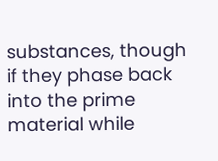substances, though if they phase back into the prime material while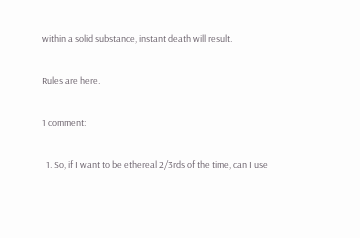within a solid substance, instant death will result.

Rules are here.

1 comment:

  1. So, if I want to be ethereal 2/3rds of the time, can I use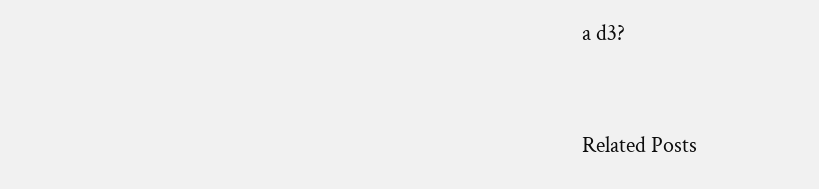a d3?


Related Posts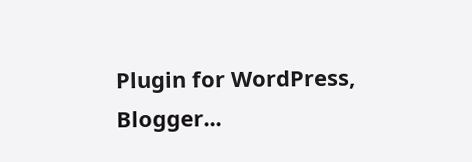Plugin for WordPress, Blogger...